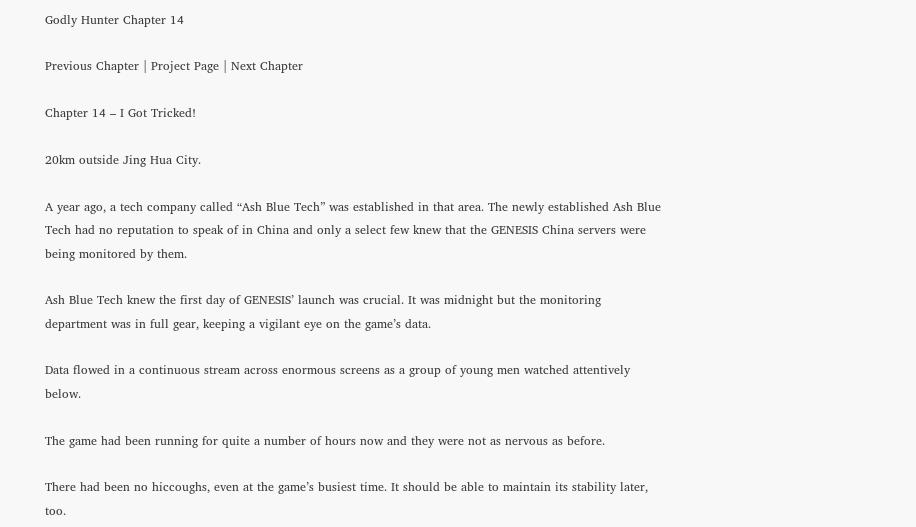Godly Hunter Chapter 14

Previous Chapter | Project Page | Next Chapter

Chapter 14 – I Got Tricked!

20km outside Jing Hua City.

A year ago, a tech company called “Ash Blue Tech” was established in that area. The newly established Ash Blue Tech had no reputation to speak of in China and only a select few knew that the GENESIS China servers were being monitored by them.

Ash Blue Tech knew the first day of GENESIS’ launch was crucial. It was midnight but the monitoring department was in full gear, keeping a vigilant eye on the game’s data.

Data flowed in a continuous stream across enormous screens as a group of young men watched attentively below.

The game had been running for quite a number of hours now and they were not as nervous as before.

There had been no hiccoughs, even at the game’s busiest time. It should be able to maintain its stability later, too.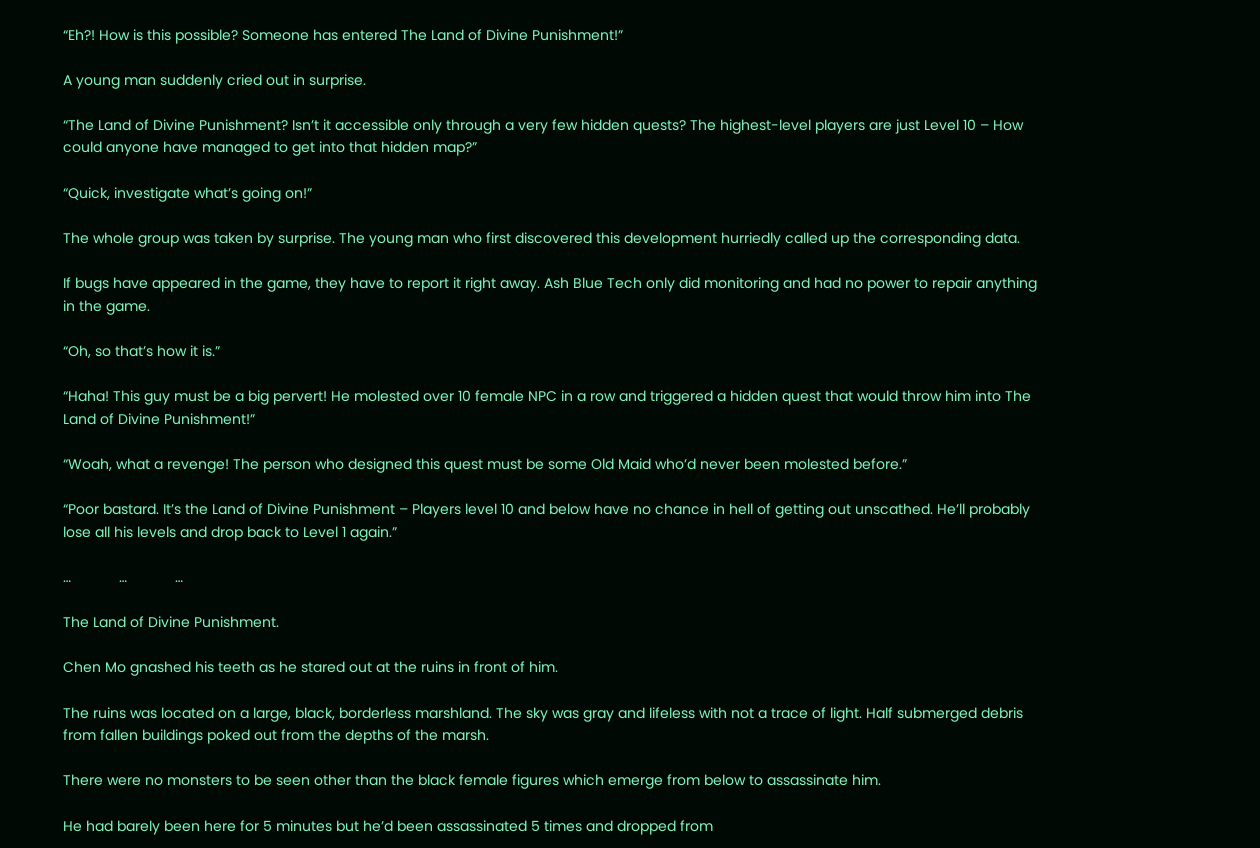“Eh?! How is this possible? Someone has entered The Land of Divine Punishment!”

A young man suddenly cried out in surprise.

“The Land of Divine Punishment? Isn’t it accessible only through a very few hidden quests? The highest-level players are just Level 10 – How could anyone have managed to get into that hidden map?”

“Quick, investigate what’s going on!”

The whole group was taken by surprise. The young man who first discovered this development hurriedly called up the corresponding data.

If bugs have appeared in the game, they have to report it right away. Ash Blue Tech only did monitoring and had no power to repair anything in the game.

“Oh, so that’s how it is.”

“Haha! This guy must be a big pervert! He molested over 10 female NPC in a row and triggered a hidden quest that would throw him into The Land of Divine Punishment!”

“Woah, what a revenge! The person who designed this quest must be some Old Maid who’d never been molested before.”

“Poor bastard. It’s the Land of Divine Punishment – Players level 10 and below have no chance in hell of getting out unscathed. He’ll probably lose all his levels and drop back to Level 1 again.”

…            …            …

The Land of Divine Punishment.

Chen Mo gnashed his teeth as he stared out at the ruins in front of him.

The ruins was located on a large, black, borderless marshland. The sky was gray and lifeless with not a trace of light. Half submerged debris from fallen buildings poked out from the depths of the marsh.

There were no monsters to be seen other than the black female figures which emerge from below to assassinate him.

He had barely been here for 5 minutes but he’d been assassinated 5 times and dropped from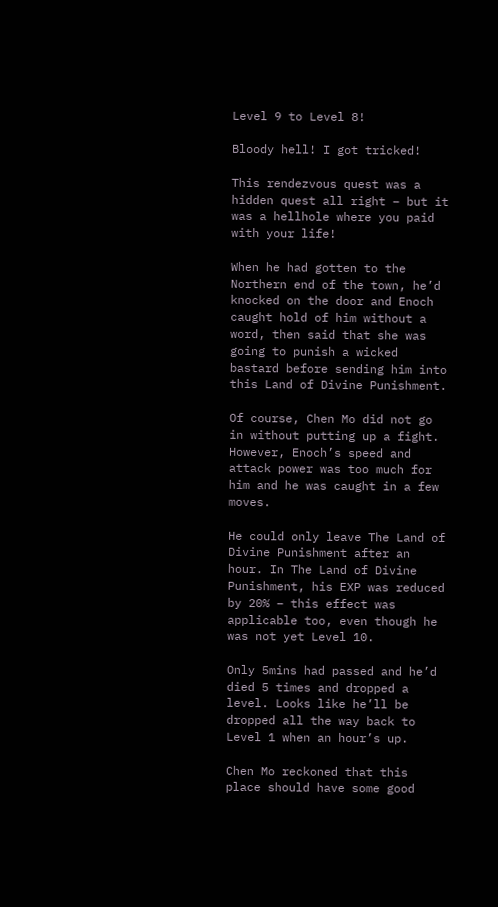Level 9 to Level 8!

Bloody hell! I got tricked!

This rendezvous quest was a hidden quest all right – but it was a hellhole where you paid with your life!

When he had gotten to the Northern end of the town, he’d knocked on the door and Enoch caught hold of him without a word, then said that she was going to punish a wicked bastard before sending him into this Land of Divine Punishment.

Of course, Chen Mo did not go in without putting up a fight. However, Enoch’s speed and attack power was too much for him and he was caught in a few moves.

He could only leave The Land of Divine Punishment after an hour. In The Land of Divine Punishment, his EXP was reduced by 20% – this effect was applicable too, even though he was not yet Level 10.

Only 5mins had passed and he’d died 5 times and dropped a level. Looks like he’ll be dropped all the way back to Level 1 when an hour’s up.

Chen Mo reckoned that this place should have some good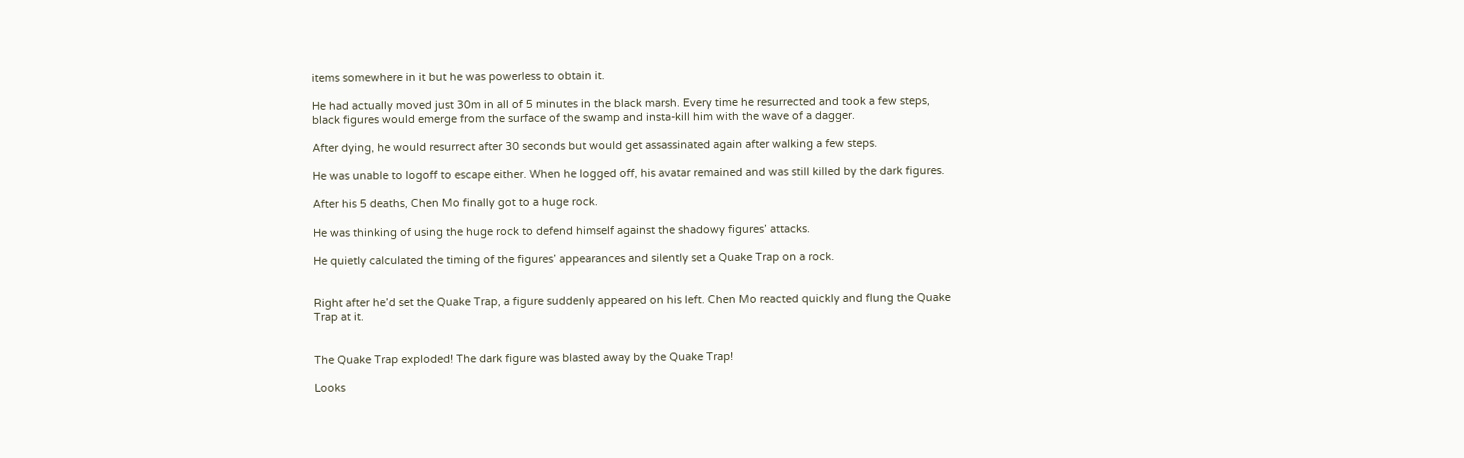items somewhere in it but he was powerless to obtain it.

He had actually moved just 30m in all of 5 minutes in the black marsh. Every time he resurrected and took a few steps, black figures would emerge from the surface of the swamp and insta-kill him with the wave of a dagger.

After dying, he would resurrect after 30 seconds but would get assassinated again after walking a few steps.

He was unable to logoff to escape either. When he logged off, his avatar remained and was still killed by the dark figures.

After his 5 deaths, Chen Mo finally got to a huge rock.

He was thinking of using the huge rock to defend himself against the shadowy figures’ attacks.

He quietly calculated the timing of the figures’ appearances and silently set a Quake Trap on a rock.


Right after he’d set the Quake Trap, a figure suddenly appeared on his left. Chen Mo reacted quickly and flung the Quake Trap at it.


The Quake Trap exploded! The dark figure was blasted away by the Quake Trap!

Looks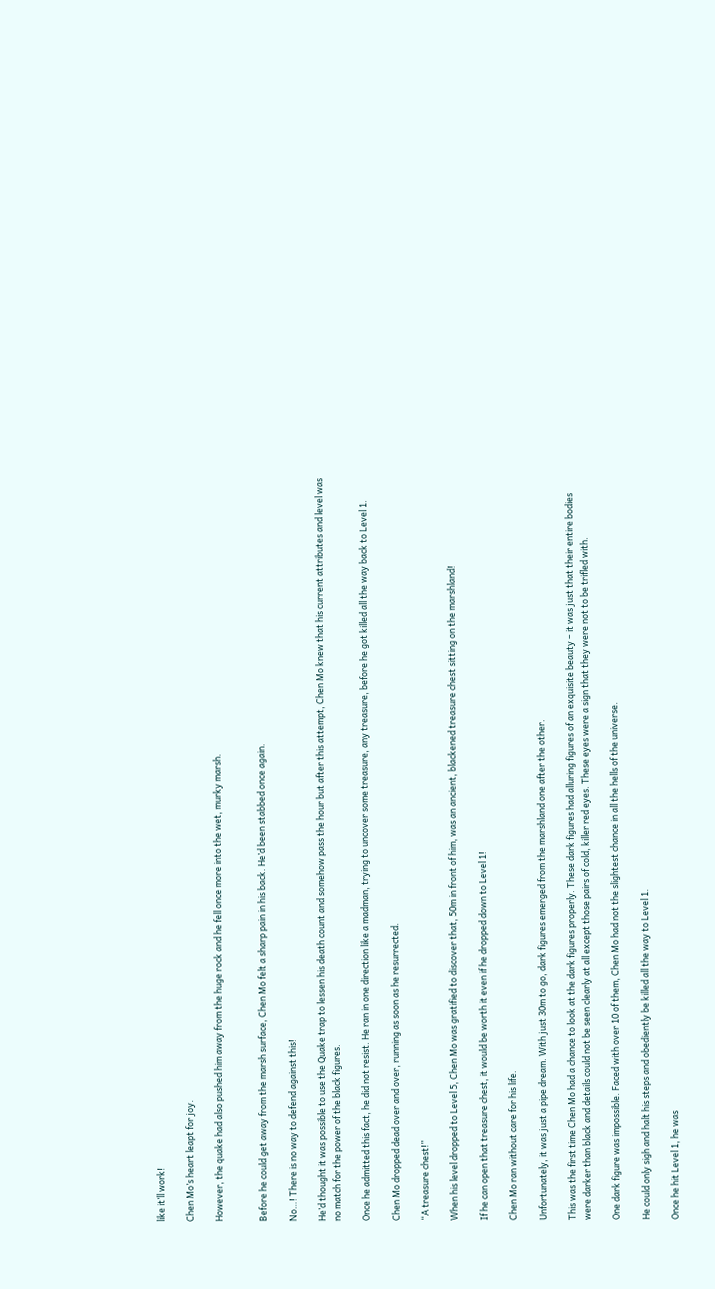like it’ll work!

Chen Mo’s heart leapt for joy.

However, the quake had also pushed him away from the huge rock and he fell once more into the wet, murky marsh.


Before he could get away from the marsh surface, Chen Mo felt a sharp pain in his back. He’d been stabbed once again.

No…! There is no way to defend against this!

He’d thought it was possible to use the Quake trap to lessen his death count and somehow pass the hour but after this attempt, Chen Mo knew that his current attributes and level was no match for the power of the black figures.

Once he admitted this fact, he did not resist. He ran in one direction like a madman, trying to uncover some treasure, any treasure, before he got killed all the way back to Level 1.

Chen Mo dropped dead over and over, running as soon as he resurrected.

“A treasure chest!”

When his level dropped to Level 5, Chen Mo was gratified to discover that, 50m in front of him, was an ancient, blackened treasure chest sitting on the marshland!

If he can open that treasure chest, it would be worth it even if he dropped down to Level 1!

Chen Mo ran without care for his life.

Unfortunately, it was just a pipe dream. With just 30m to go, dark figures emerged from the marshland one after the other.

This was the first time Chen Mo had a chance to look at the dark figures properly. These dark figures had alluring figures of an exquisite beauty – it was just that their entire bodies were darker than black and details could not be seen clearly at all except those pairs of cold, killer red eyes. These eyes were a sign that they were not to be trifled with.

One dark figure was impossible. Faced with over 10 of them, Chen Mo had not the slightest chance in all the hells of the universe.

He could only sigh and halt his steps and obediently be killed all the way to Level 1.

Once he hit Level 1, he was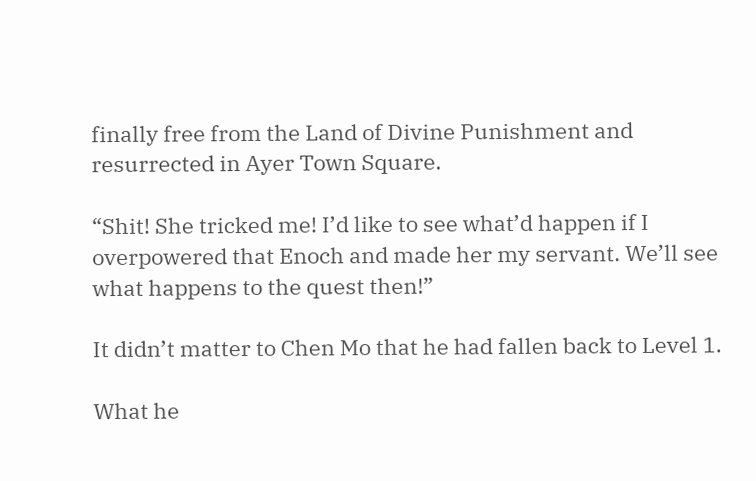finally free from the Land of Divine Punishment and resurrected in Ayer Town Square.

“Shit! She tricked me! I’d like to see what’d happen if I overpowered that Enoch and made her my servant. We’ll see what happens to the quest then!”

It didn’t matter to Chen Mo that he had fallen back to Level 1.

What he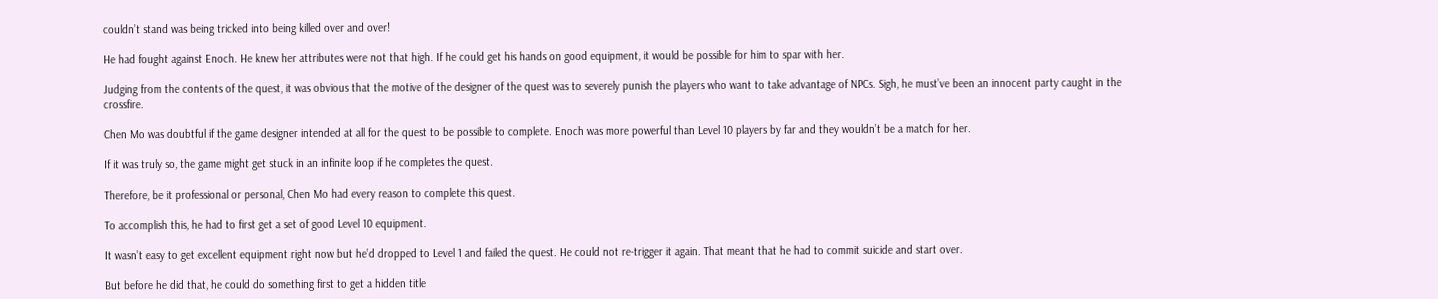couldn’t stand was being tricked into being killed over and over!

He had fought against Enoch. He knew her attributes were not that high. If he could get his hands on good equipment, it would be possible for him to spar with her.

Judging from the contents of the quest, it was obvious that the motive of the designer of the quest was to severely punish the players who want to take advantage of NPCs. Sigh, he must’ve been an innocent party caught in the crossfire.

Chen Mo was doubtful if the game designer intended at all for the quest to be possible to complete. Enoch was more powerful than Level 10 players by far and they wouldn’t be a match for her.

If it was truly so, the game might get stuck in an infinite loop if he completes the quest.

Therefore, be it professional or personal, Chen Mo had every reason to complete this quest.

To accomplish this, he had to first get a set of good Level 10 equipment.

It wasn’t easy to get excellent equipment right now but he’d dropped to Level 1 and failed the quest. He could not re-trigger it again. That meant that he had to commit suicide and start over.

But before he did that, he could do something first to get a hidden title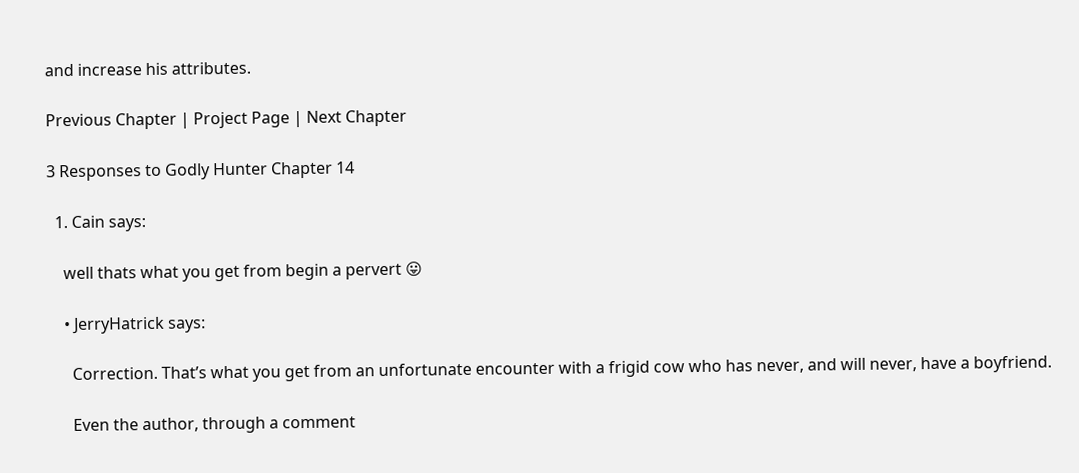and increase his attributes.

Previous Chapter | Project Page | Next Chapter

3 Responses to Godly Hunter Chapter 14

  1. Cain says:

    well thats what you get from begin a pervert 😛

    • JerryHatrick says:

      Correction. That’s what you get from an unfortunate encounter with a frigid cow who has never, and will never, have a boyfriend.

      Even the author, through a comment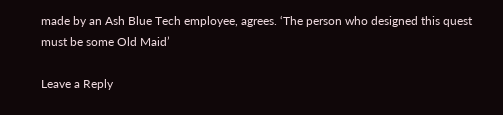made by an Ash Blue Tech employee, agrees. ‘The person who designed this quest must be some Old Maid’

Leave a Reply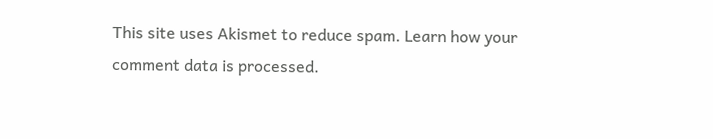This site uses Akismet to reduce spam. Learn how your comment data is processed.